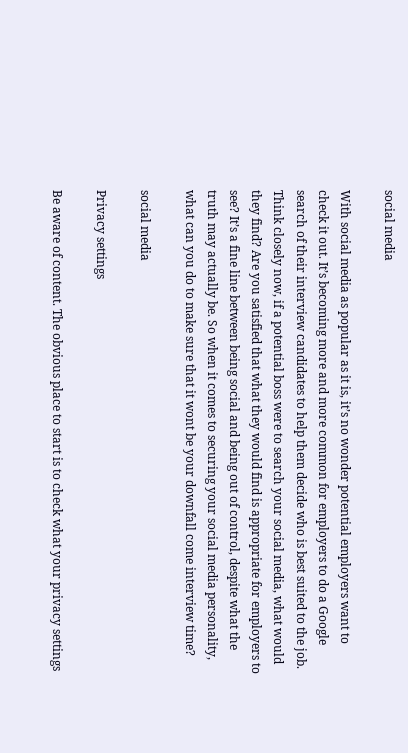social media

With social media as popular as it is, it’s no wonder potential employers want to check it out. It’s becoming more and more common for employers to do a Google search of their interview candidates to help them decide who is best suited to the job. Think closely now, if a potential boss were to search your social media, what would they find? Are you satisfied that what they would find is appropriate for employers to see? It’s a fine line between being social and being out of control, despite what the truth may actually be. So when it comes to securing your social media personality, what can you do to make sure that it wont be your downfall come interview time?

social media

Privacy settings

Be aware of content. The obvious place to start is to check what your privacy settings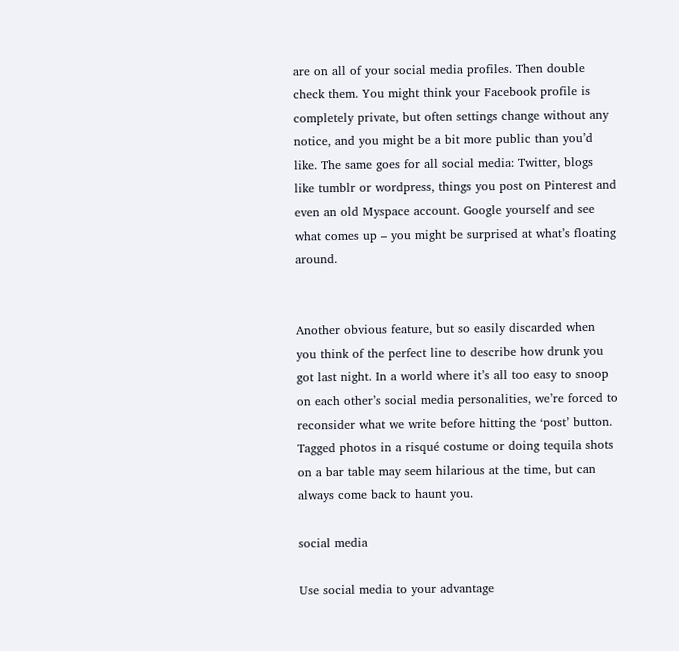are on all of your social media profiles. Then double check them. You might think your Facebook profile is completely private, but often settings change without any notice, and you might be a bit more public than you’d like. The same goes for all social media: Twitter, blogs like tumblr or wordpress, things you post on Pinterest and even an old Myspace account. Google yourself and see what comes up – you might be surprised at what’s floating around.


Another obvious feature, but so easily discarded when you think of the perfect line to describe how drunk you got last night. In a world where it’s all too easy to snoop on each other’s social media personalities, we’re forced to reconsider what we write before hitting the ‘post’ button. Tagged photos in a risqué costume or doing tequila shots on a bar table may seem hilarious at the time, but can always come back to haunt you.

social media

Use social media to your advantage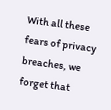With all these fears of privacy breaches, we forget that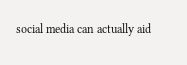social media can actually aid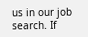us in our job search. If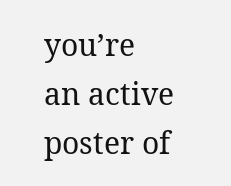you’re an active poster of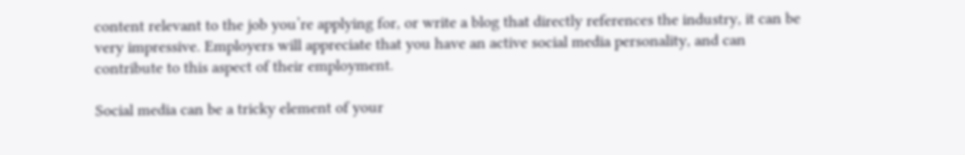content relevant to the job you’re applying for, or write a blog that directly references the industry, it can be very impressive. Employers will appreciate that you have an active social media personality, and can contribute to this aspect of their employment.

Social media can be a tricky element of your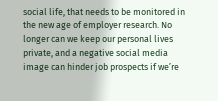social life, that needs to be monitored in the new age of employer research. No longer can we keep our personal lives private, and a negative social media image can hinder job prospects if we’re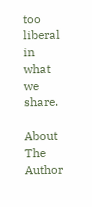too liberal in what we share.

About The Author